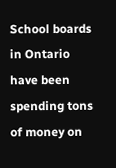School boards in Ontario have been spending tons of money on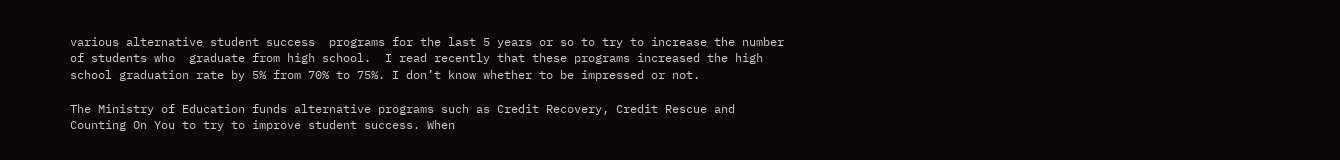various alternative student success  programs for the last 5 years or so to try to increase the number of students who  graduate from high school.  I read recently that these programs increased the high school graduation rate by 5% from 70% to 75%. I don’t know whether to be impressed or not.

The Ministry of Education funds alternative programs such as Credit Recovery, Credit Rescue and Counting On You to try to improve student success. When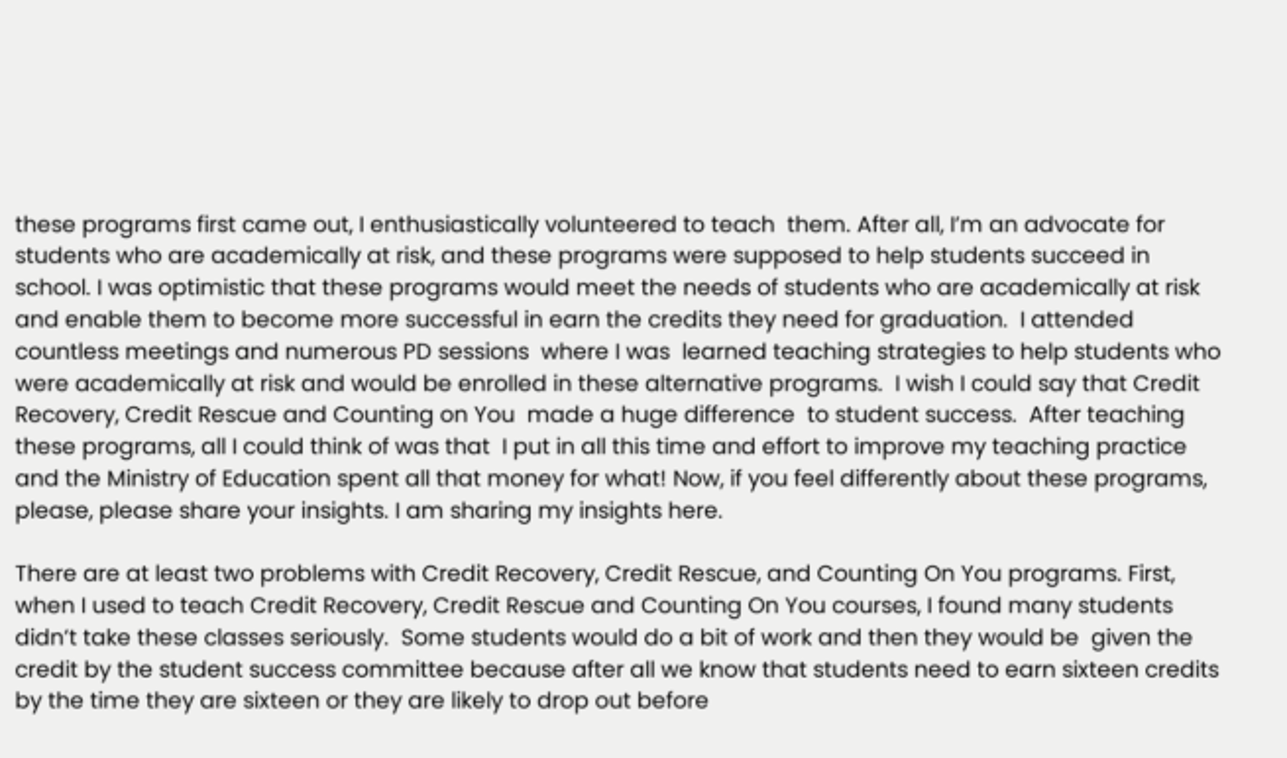these programs first came out, I enthusiastically volunteered to teach  them. After all, I’m an advocate for students who are academically at risk, and these programs were supposed to help students succeed in school. I was optimistic that these programs would meet the needs of students who are academically at risk and enable them to become more successful in earn the credits they need for graduation.  I attended countless meetings and numerous PD sessions  where I was  learned teaching strategies to help students who were academically at risk and would be enrolled in these alternative programs.  I wish I could say that Credit Recovery, Credit Rescue and Counting on You  made a huge difference  to student success.  After teaching these programs, all I could think of was that  I put in all this time and effort to improve my teaching practice and the Ministry of Education spent all that money for what! Now, if you feel differently about these programs, please, please share your insights. I am sharing my insights here.

There are at least two problems with Credit Recovery, Credit Rescue, and Counting On You programs. First, when I used to teach Credit Recovery, Credit Rescue and Counting On You courses, I found many students  didn’t take these classes seriously.  Some students would do a bit of work and then they would be  given the credit by the student success committee because after all we know that students need to earn sixteen credits by the time they are sixteen or they are likely to drop out before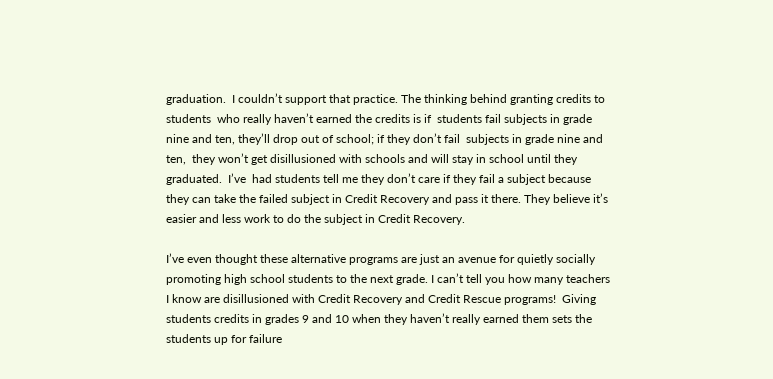graduation.  I couldn’t support that practice. The thinking behind granting credits to students  who really haven’t earned the credits is if  students fail subjects in grade nine and ten, they’ll drop out of school; if they don’t fail  subjects in grade nine and ten,  they won’t get disillusioned with schools and will stay in school until they graduated.  I’ve  had students tell me they don’t care if they fail a subject because they can take the failed subject in Credit Recovery and pass it there. They believe it’s easier and less work to do the subject in Credit Recovery.

I’ve even thought these alternative programs are just an avenue for quietly socially promoting high school students to the next grade. I can’t tell you how many teachers I know are disillusioned with Credit Recovery and Credit Rescue programs!  Giving students credits in grades 9 and 10 when they haven’t really earned them sets the students up for failure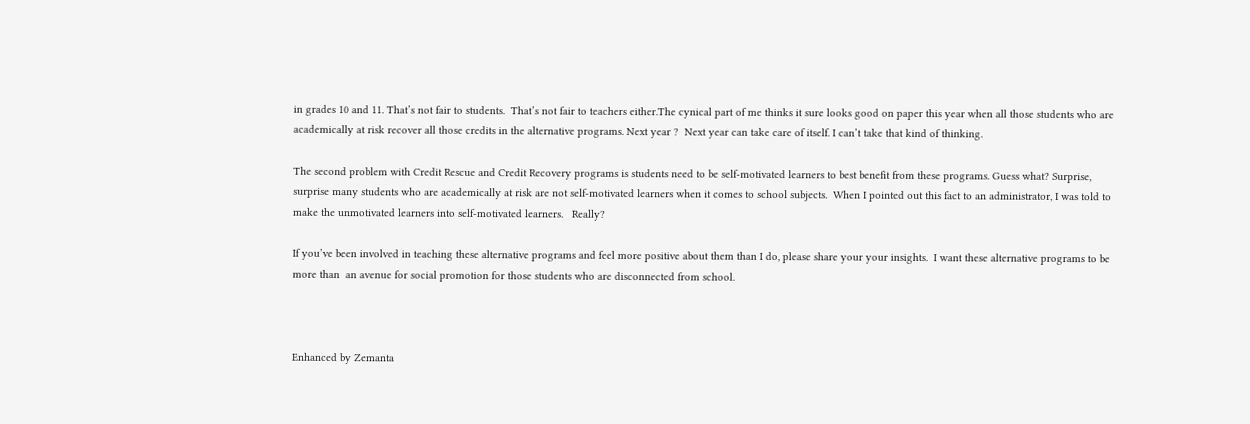in grades 10 and 11. That’s not fair to students.  That’s not fair to teachers either.The cynical part of me thinks it sure looks good on paper this year when all those students who are academically at risk recover all those credits in the alternative programs. Next year ?  Next year can take care of itself. I can’t take that kind of thinking.

The second problem with Credit Rescue and Credit Recovery programs is students need to be self-motivated learners to best benefit from these programs. Guess what? Surprise, surprise many students who are academically at risk are not self-motivated learners when it comes to school subjects.  When I pointed out this fact to an administrator, I was told to make the unmotivated learners into self-motivated learners.   Really?

If you’ve been involved in teaching these alternative programs and feel more positive about them than I do, please share your your insights.  I want these alternative programs to be more than  an avenue for social promotion for those students who are disconnected from school.



Enhanced by Zemanta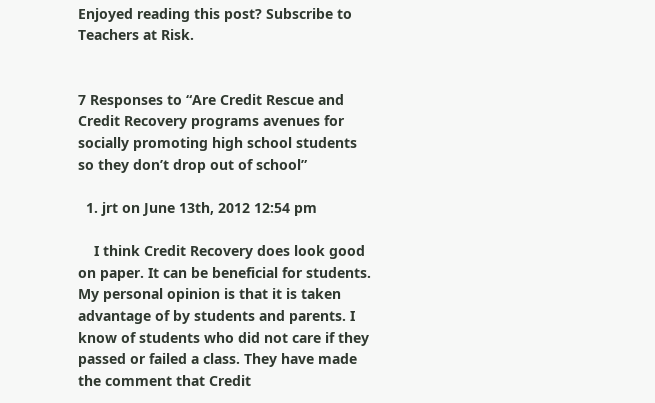Enjoyed reading this post? Subscribe to Teachers at Risk.


7 Responses to “Are Credit Rescue and Credit Recovery programs avenues for socially promoting high school students so they don’t drop out of school”

  1. jrt on June 13th, 2012 12:54 pm

    I think Credit Recovery does look good on paper. It can be beneficial for students. My personal opinion is that it is taken advantage of by students and parents. I know of students who did not care if they passed or failed a class. They have made the comment that Credit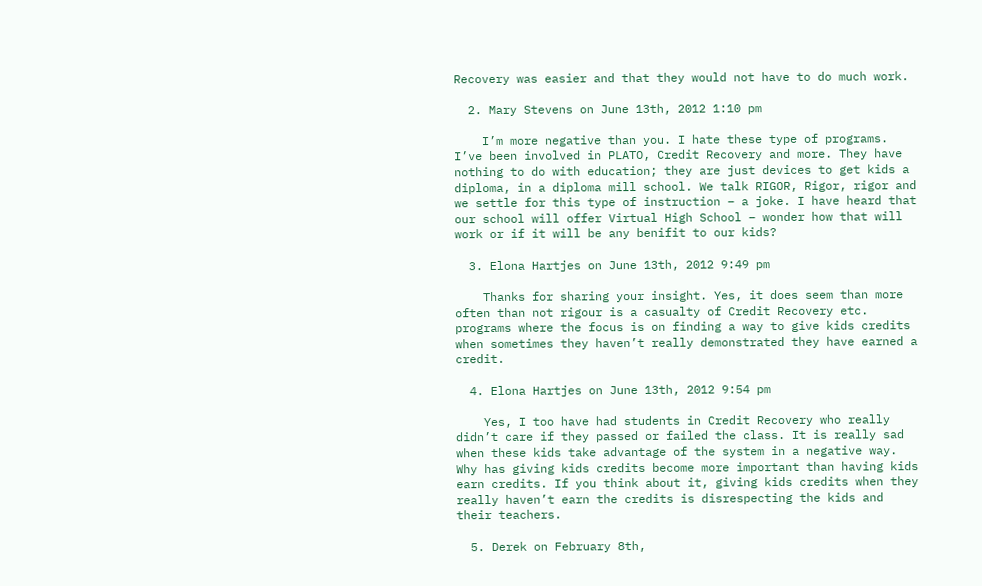Recovery was easier and that they would not have to do much work.

  2. Mary Stevens on June 13th, 2012 1:10 pm

    I’m more negative than you. I hate these type of programs. I’ve been involved in PLATO, Credit Recovery and more. They have nothing to do with education; they are just devices to get kids a diploma, in a diploma mill school. We talk RIGOR, Rigor, rigor and we settle for this type of instruction – a joke. I have heard that our school will offer Virtual High School – wonder how that will work or if it will be any benifit to our kids?

  3. Elona Hartjes on June 13th, 2012 9:49 pm

    Thanks for sharing your insight. Yes, it does seem than more often than not rigour is a casualty of Credit Recovery etc. programs where the focus is on finding a way to give kids credits when sometimes they haven’t really demonstrated they have earned a credit.

  4. Elona Hartjes on June 13th, 2012 9:54 pm

    Yes, I too have had students in Credit Recovery who really didn’t care if they passed or failed the class. It is really sad when these kids take advantage of the system in a negative way. Why has giving kids credits become more important than having kids earn credits. If you think about it, giving kids credits when they really haven’t earn the credits is disrespecting the kids and their teachers.

  5. Derek on February 8th,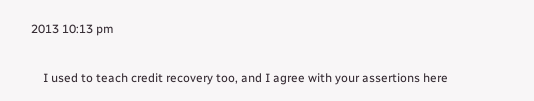2013 10:13 pm

    I used to teach credit recovery too, and I agree with your assertions here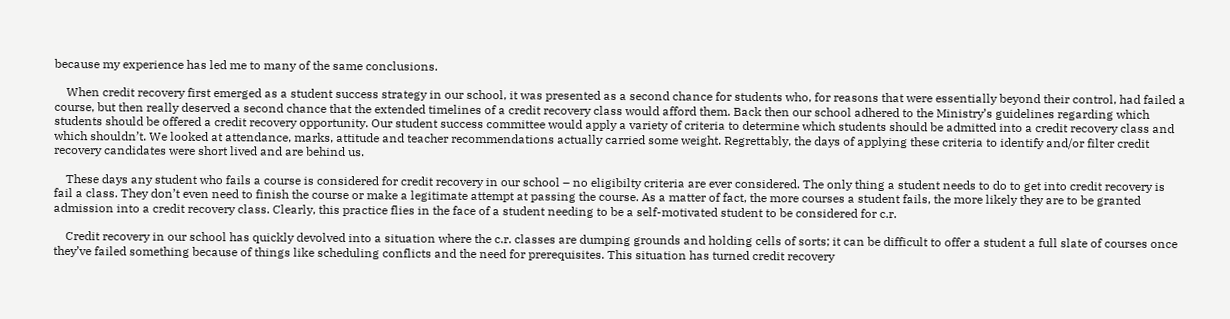because my experience has led me to many of the same conclusions.

    When credit recovery first emerged as a student success strategy in our school, it was presented as a second chance for students who, for reasons that were essentially beyond their control, had failed a course, but then really deserved a second chance that the extended timelines of a credit recovery class would afford them. Back then our school adhered to the Ministry’s guidelines regarding which students should be offered a credit recovery opportunity. Our student success committee would apply a variety of criteria to determine which students should be admitted into a credit recovery class and which shouldn’t. We looked at attendance, marks, attitude and teacher recommendations actually carried some weight. Regrettably, the days of applying these criteria to identify and/or filter credit recovery candidates were short lived and are behind us.

    These days any student who fails a course is considered for credit recovery in our school – no eligibilty criteria are ever considered. The only thing a student needs to do to get into credit recovery is fail a class. They don’t even need to finish the course or make a legitimate attempt at passing the course. As a matter of fact, the more courses a student fails, the more likely they are to be granted admission into a credit recovery class. Clearly, this practice flies in the face of a student needing to be a self-motivated student to be considered for c.r.

    Credit recovery in our school has quickly devolved into a situation where the c.r. classes are dumping grounds and holding cells of sorts; it can be difficult to offer a student a full slate of courses once they’ve failed something because of things like scheduling conflicts and the need for prerequisites. This situation has turned credit recovery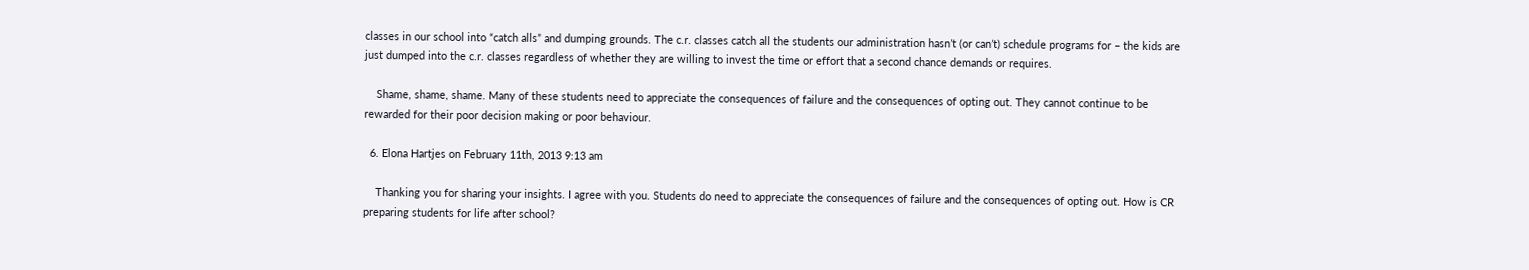classes in our school into “catch alls” and dumping grounds. The c.r. classes catch all the students our administration hasn’t (or can’t) schedule programs for – the kids are just dumped into the c.r. classes regardless of whether they are willing to invest the time or effort that a second chance demands or requires.

    Shame, shame, shame. Many of these students need to appreciate the consequences of failure and the consequences of opting out. They cannot continue to be rewarded for their poor decision making or poor behaviour.

  6. Elona Hartjes on February 11th, 2013 9:13 am

    Thanking you for sharing your insights. I agree with you. Students do need to appreciate the consequences of failure and the consequences of opting out. How is CR preparing students for life after school?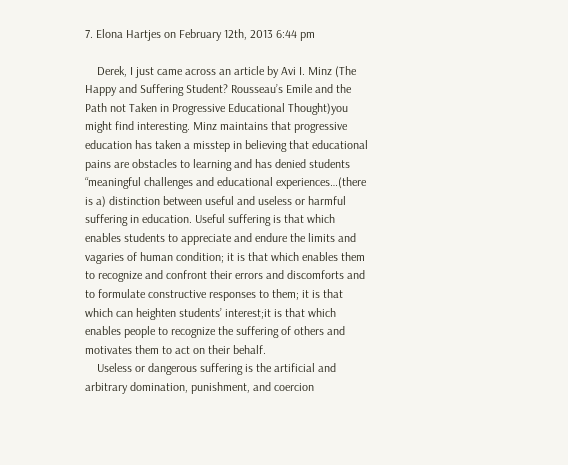7. Elona Hartjes on February 12th, 2013 6:44 pm

    Derek, I just came across an article by Avi I. Minz (The Happy and Suffering Student? Rousseau’s Emile and the Path not Taken in Progressive Educational Thought)you might find interesting. Minz maintains that progressive education has taken a misstep in believing that educational pains are obstacles to learning and has denied students “meaningful challenges and educational experiences…(there is a) distinction between useful and useless or harmful suffering in education. Useful suffering is that which enables students to appreciate and endure the limits and vagaries of human condition; it is that which enables them to recognize and confront their errors and discomforts and to formulate constructive responses to them; it is that which can heighten students’ interest;it is that which enables people to recognize the suffering of others and motivates them to act on their behalf.
    Useless or dangerous suffering is the artificial and arbitrary domination, punishment, and coercion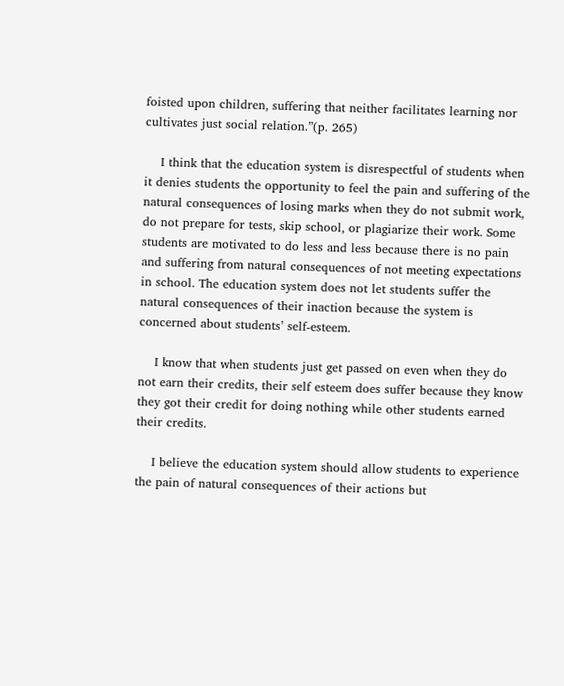foisted upon children, suffering that neither facilitates learning nor cultivates just social relation.”(p. 265)

    I think that the education system is disrespectful of students when it denies students the opportunity to feel the pain and suffering of the natural consequences of losing marks when they do not submit work, do not prepare for tests, skip school, or plagiarize their work. Some students are motivated to do less and less because there is no pain and suffering from natural consequences of not meeting expectations in school. The education system does not let students suffer the natural consequences of their inaction because the system is concerned about students’ self-esteem.

    I know that when students just get passed on even when they do not earn their credits, their self esteem does suffer because they know they got their credit for doing nothing while other students earned their credits.

    I believe the education system should allow students to experience the pain of natural consequences of their actions but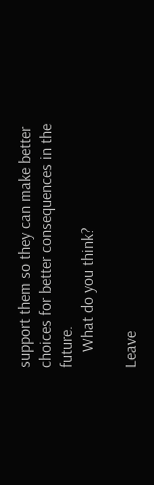support them so they can make better choices for better consequences in the future.
    What do you think?

Leave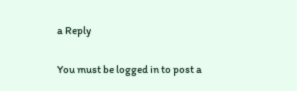a Reply

You must be logged in to post a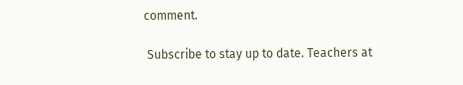comment.

 Subscribe to stay up to date. Teachers at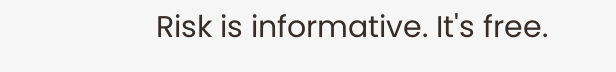Risk is informative. It's free.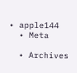• apple144
  • Meta

  • Archives